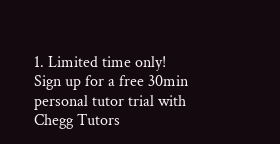1. Limited time only! Sign up for a free 30min personal tutor trial with Chegg Tutors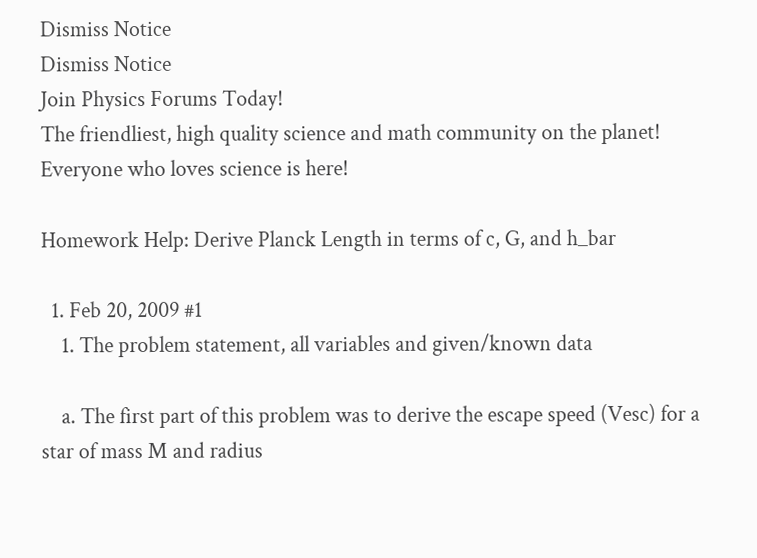Dismiss Notice
Dismiss Notice
Join Physics Forums Today!
The friendliest, high quality science and math community on the planet! Everyone who loves science is here!

Homework Help: Derive Planck Length in terms of c, G, and h_bar

  1. Feb 20, 2009 #1
    1. The problem statement, all variables and given/known data

    a. The first part of this problem was to derive the escape speed (Vesc) for a star of mass M and radius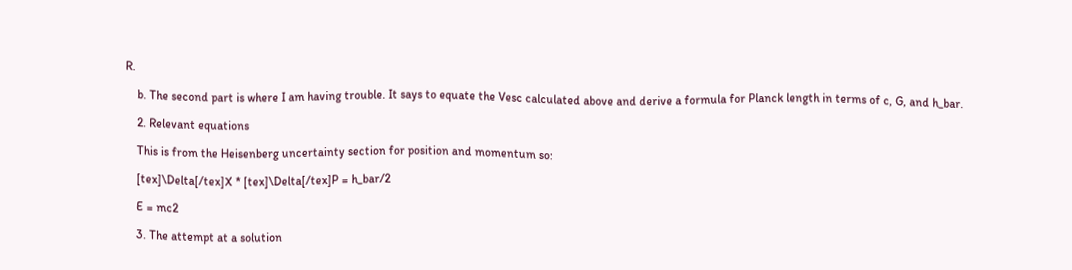R.

    b. The second part is where I am having trouble. It says to equate the Vesc calculated above and derive a formula for Planck length in terms of c, G, and h_bar.

    2. Relevant equations

    This is from the Heisenberg uncertainty section for position and momentum so:

    [tex]\Delta[/tex]X * [tex]\Delta[/tex]P = h_bar/2

    E = mc2

    3. The attempt at a solution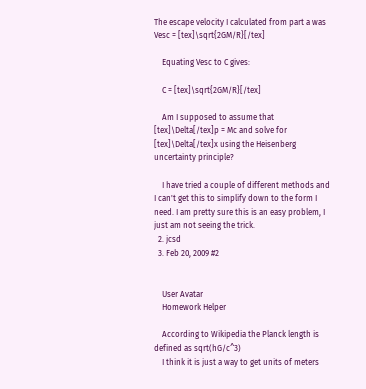The escape velocity I calculated from part a was Vesc = [tex]\sqrt{2GM/R}[/tex]

    Equating Vesc to C gives:

    C = [tex]\sqrt{2GM/R}[/tex]

    Am I supposed to assume that [tex]\Delta[/tex]p = Mc and solve for [tex]\Delta[/tex]x using the Heisenberg uncertainty principle?

    I have tried a couple of different methods and I can't get this to simplify down to the form I need. I am pretty sure this is an easy problem, I just am not seeing the trick.
  2. jcsd
  3. Feb 20, 2009 #2


    User Avatar
    Homework Helper

    According to Wikipedia the Planck length is defined as sqrt(hG/c^3)
    I think it is just a way to get units of meters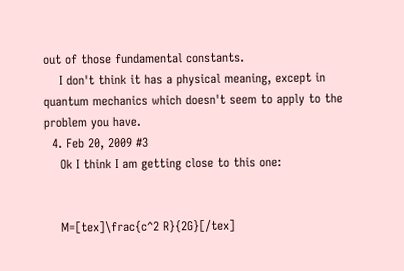out of those fundamental constants.
    I don't think it has a physical meaning, except in quantum mechanics which doesn't seem to apply to the problem you have.
  4. Feb 20, 2009 #3
    Ok I think I am getting close to this one:


    M=[tex]\frac{c^2 R}{2G}[/tex]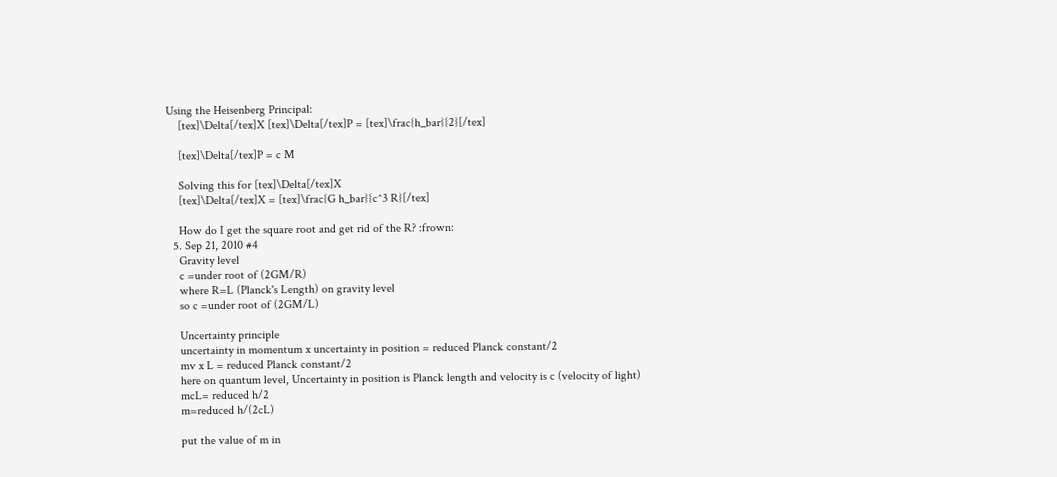Using the Heisenberg Principal:
    [tex]\Delta[/tex]X [tex]\Delta[/tex]P = [tex]\frac{h_bar}{2}[/tex]

    [tex]\Delta[/tex]P = c M

    Solving this for [tex]\Delta[/tex]X
    [tex]\Delta[/tex]X = [tex]\frac{G h_bar}{c^3 R}[/tex]

    How do I get the square root and get rid of the R? :frown:
  5. Sep 21, 2010 #4
    Gravity level
    c =under root of (2GM/R)
    where R=L (Planck's Length) on gravity level
    so c =under root of (2GM/L)

    Uncertainty principle
    uncertainty in momentum x uncertainty in position = reduced Planck constant/2
    mv x L = reduced Planck constant/2
    here on quantum level, Uncertainty in position is Planck length and velocity is c (velocity of light)
    mcL= reduced h/2
    m=reduced h/(2cL)

    put the value of m in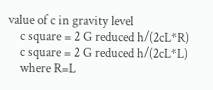value of c in gravity level
    c square = 2 G reduced h/(2cL*R)
    c square = 2 G reduced h/(2cL*L)
    where R=L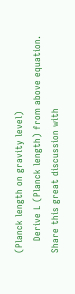(Planck length on gravity level)
    Derive L (Planck length) from above equation.
Share this great discussion with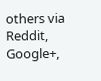others via Reddit, Google+,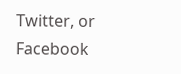Twitter, or Facebook